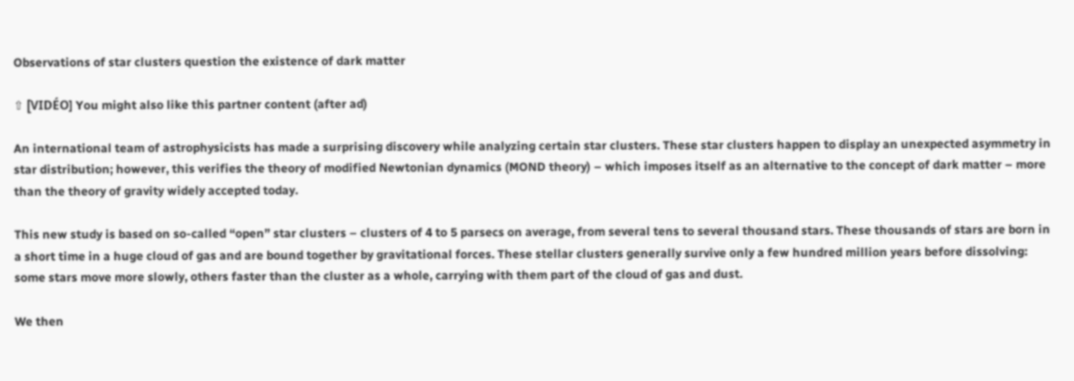Observations of star clusters question the existence of dark matter

⇧ [VIDÉO] You might also like this partner content (after ad)

An international team of astrophysicists has made a surprising discovery while analyzing certain star clusters. These star clusters happen to display an unexpected asymmetry in star distribution; however, this verifies the theory of modified Newtonian dynamics (MOND theory) – which imposes itself as an alternative to the concept of dark matter – more than the theory of gravity widely accepted today.

This new study is based on so-called “open” star clusters – clusters of 4 to 5 parsecs on average, from several tens to several thousand stars. These thousands of stars are born in a short time in a huge cloud of gas and are bound together by gravitational forces. These stellar clusters generally survive only a few hundred million years before dissolving: some stars move more slowly, others faster than the cluster as a whole, carrying with them part of the cloud of gas and dust.

We then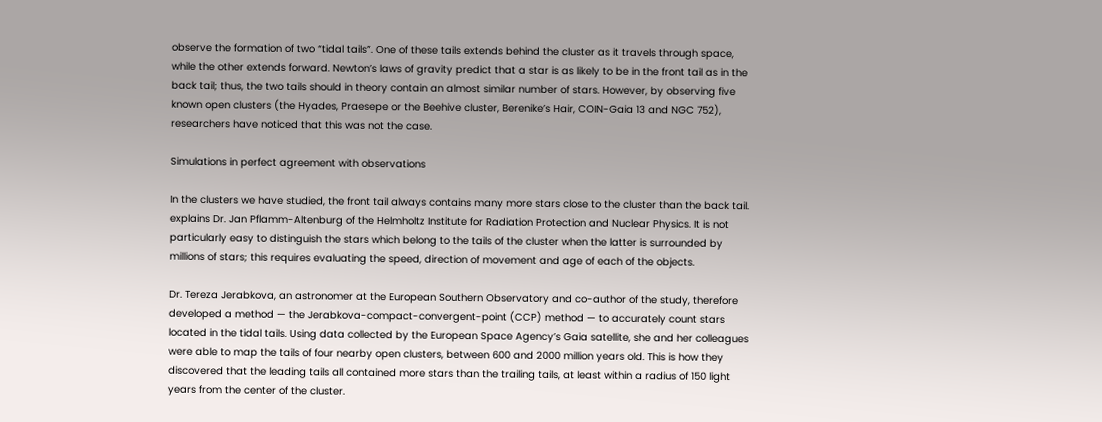observe the formation of two “tidal tails”. One of these tails extends behind the cluster as it travels through space, while the other extends forward. Newton’s laws of gravity predict that a star is as likely to be in the front tail as in the back tail; thus, the two tails should in theory contain an almost similar number of stars. However, by observing five known open clusters (the Hyades, Praesepe or the Beehive cluster, Berenike’s Hair, COIN-Gaia 13 and NGC 752), researchers have noticed that this was not the case.

Simulations in perfect agreement with observations

In the clusters we have studied, the front tail always contains many more stars close to the cluster than the back tail. explains Dr. Jan Pflamm-Altenburg of the Helmholtz Institute for Radiation Protection and Nuclear Physics. It is not particularly easy to distinguish the stars which belong to the tails of the cluster when the latter is surrounded by millions of stars; this requires evaluating the speed, direction of movement and age of each of the objects.

Dr. Tereza Jerabkova, an astronomer at the European Southern Observatory and co-author of the study, therefore developed a method — the Jerabkova-compact-convergent-point (CCP) method — to accurately count stars located in the tidal tails. Using data collected by the European Space Agency’s Gaia satellite, she and her colleagues were able to map the tails of four nearby open clusters, between 600 and 2000 million years old. This is how they discovered that the leading tails all contained more stars than the trailing tails, at least within a radius of 150 light years from the center of the cluster.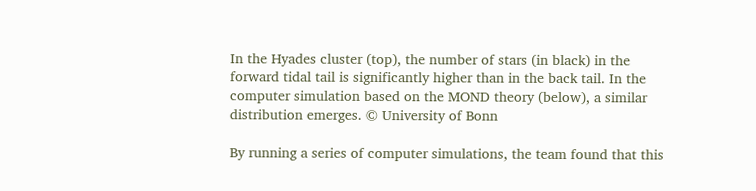In the Hyades cluster (top), the number of stars (in black) in the forward tidal tail is significantly higher than in the back tail. In the computer simulation based on the MOND theory (below), a similar distribution emerges. © University of Bonn

By running a series of computer simulations, the team found that this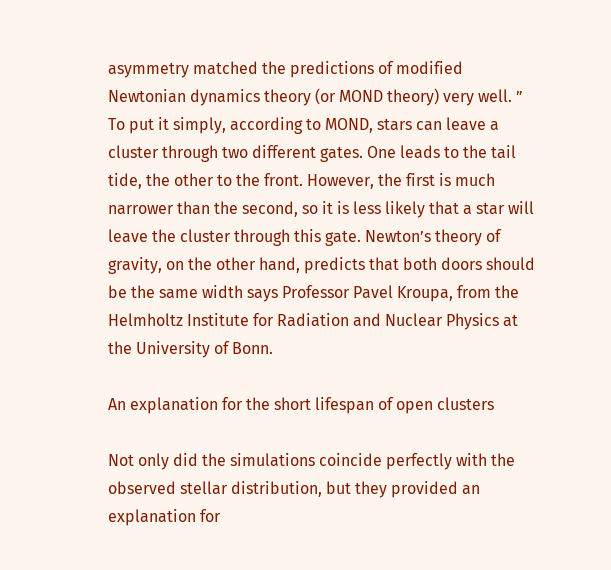asymmetry matched the predictions of modified Newtonian dynamics theory (or MOND theory) very well. ” To put it simply, according to MOND, stars can leave a cluster through two different gates. One leads to the tail tide, the other to the front. However, the first is much narrower than the second, so it is less likely that a star will leave the cluster through this gate. Newton’s theory of gravity, on the other hand, predicts that both doors should be the same width says Professor Pavel Kroupa, from the Helmholtz Institute for Radiation and Nuclear Physics at the University of Bonn.

An explanation for the short lifespan of open clusters

Not only did the simulations coincide perfectly with the observed stellar distribution, but they provided an explanation for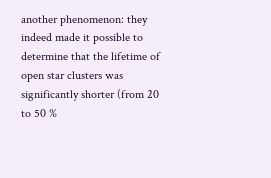another phenomenon: they indeed made it possible to determine that the lifetime of open star clusters was significantly shorter (from 20 to 50 %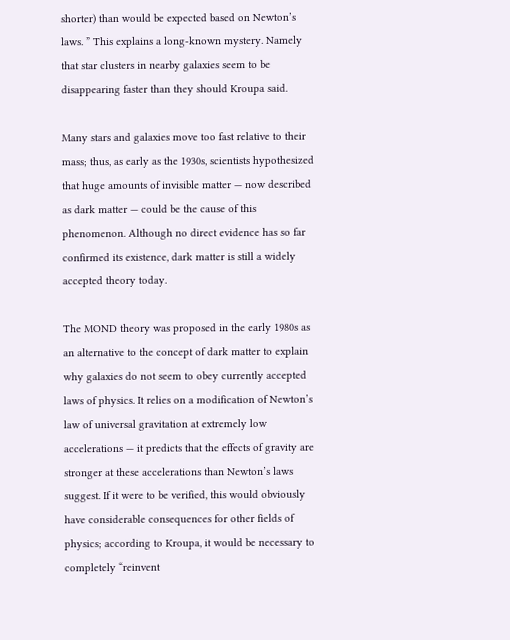shorter) than would be expected based on Newton’s laws. ” This explains a long-known mystery. Namely that star clusters in nearby galaxies seem to be disappearing faster than they should Kroupa said.

Many stars and galaxies move too fast relative to their mass; thus, as early as the 1930s, scientists hypothesized that huge amounts of invisible matter — now described as dark matter — could be the cause of this phenomenon. Although no direct evidence has so far confirmed its existence, dark matter is still a widely accepted theory today.

The MOND theory was proposed in the early 1980s as an alternative to the concept of dark matter to explain why galaxies do not seem to obey currently accepted laws of physics. It relies on a modification of Newton’s law of universal gravitation at extremely low accelerations — it predicts that the effects of gravity are stronger at these accelerations than Newton’s laws suggest. If it were to be verified, this would obviously have considerable consequences for other fields of physics; according to Kroupa, it would be necessary to completely “reinvent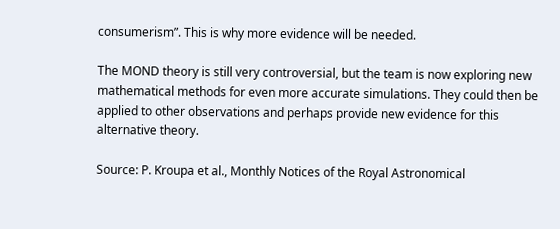consumerism”. This is why more evidence will be needed.

The MOND theory is still very controversial, but the team is now exploring new mathematical methods for even more accurate simulations. They could then be applied to other observations and perhaps provide new evidence for this alternative theory.

Source: P. Kroupa et al., Monthly Notices of the Royal Astronomical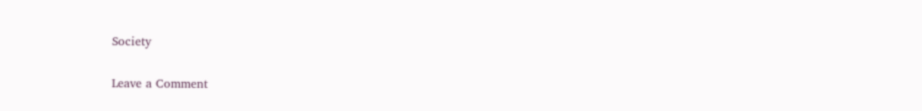Society

Leave a Comment